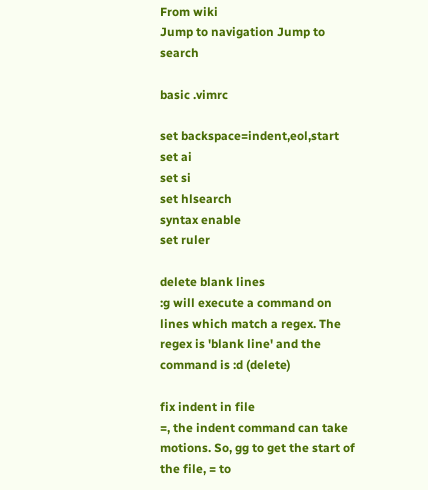From wiki
Jump to navigation Jump to search

basic .vimrc

set backspace=indent,eol,start
set ai
set si
set hlsearch
syntax enable
set ruler

delete blank lines
:g will execute a command on lines which match a regex. The regex is 'blank line' and the command is :d (delete)

fix indent in file
=, the indent command can take motions. So, gg to get the start of the file, = to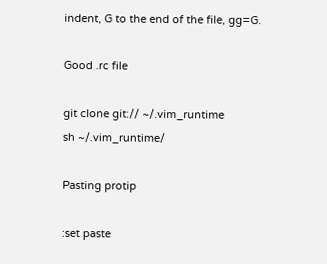indent, G to the end of the file, gg=G.

Good .rc file

git clone git:// ~/.vim_runtime
sh ~/.vim_runtime/

Pasting protip

:set paste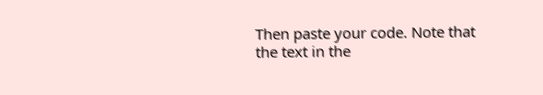Then paste your code. Note that the text in the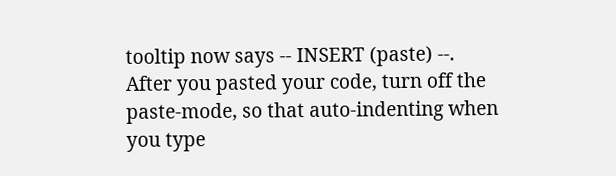tooltip now says -- INSERT (paste) --. After you pasted your code, turn off the paste-mode, so that auto-indenting when you type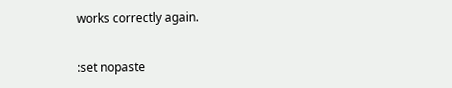works correctly again.

:set nopaste